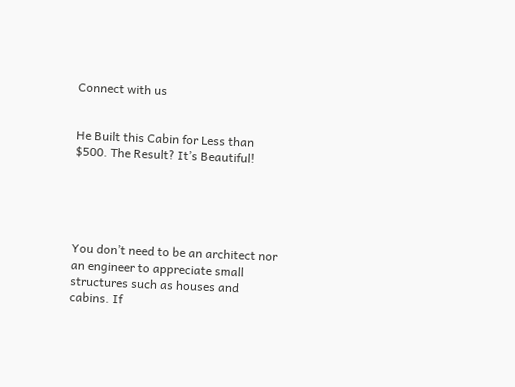Connect with us


He Built this Cabin for Less than $500. The Result? It’s Beautiful!





You don’t need to be an architect nor an engineer to appreciate small structures such as houses and cabins. If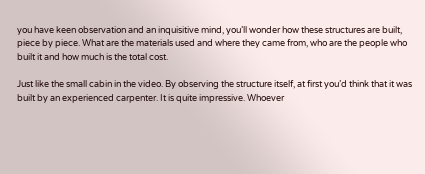you have keen observation and an inquisitive mind, you’ll wonder how these structures are built, piece by piece. What are the materials used and where they came from, who are the people who built it and how much is the total cost.

Just like the small cabin in the video. By observing the structure itself, at first you’d think that it was built by an experienced carpenter. It is quite impressive. Whoever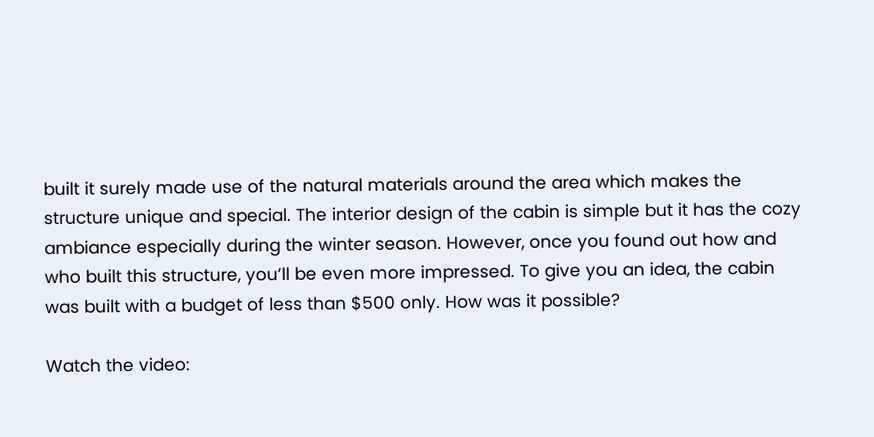built it surely made use of the natural materials around the area which makes the structure unique and special. The interior design of the cabin is simple but it has the cozy ambiance especially during the winter season. However, once you found out how and who built this structure, you’ll be even more impressed. To give you an idea, the cabin was built with a budget of less than $500 only. How was it possible?

Watch the video: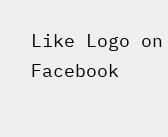Like Logo on Facebook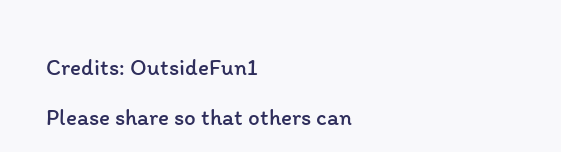Credits: OutsideFun1

Please share so that others can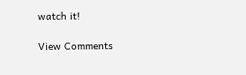watch it!

View Comments